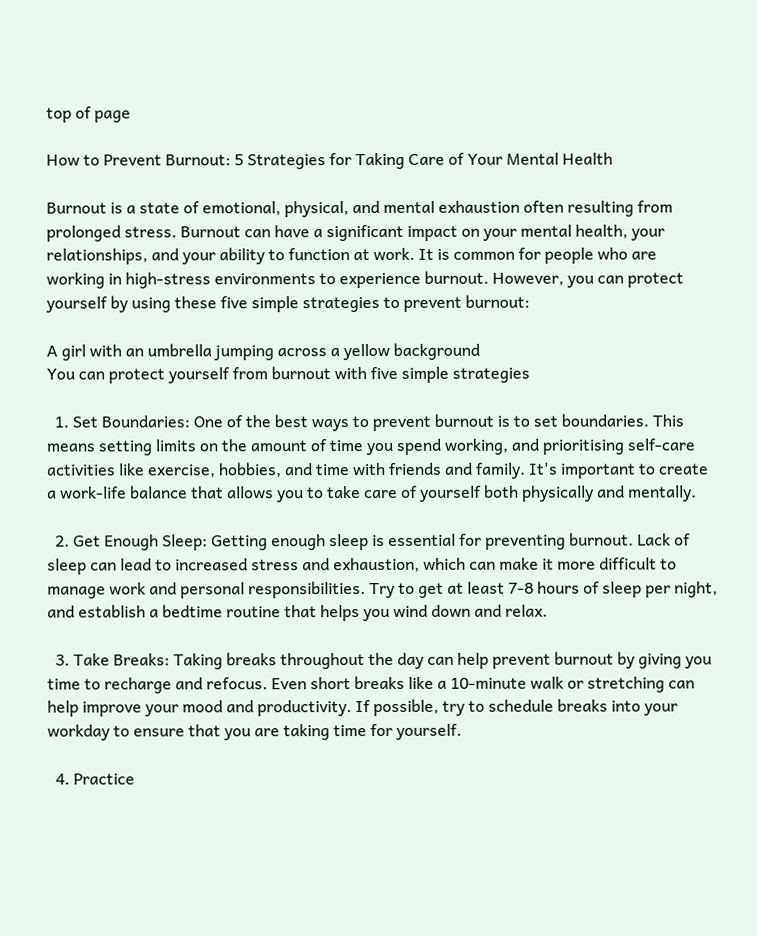top of page

How to Prevent Burnout: 5 Strategies for Taking Care of Your Mental Health

Burnout is a state of emotional, physical, and mental exhaustion often resulting from prolonged stress. Burnout can have a significant impact on your mental health, your relationships, and your ability to function at work. It is common for people who are working in high-stress environments to experience burnout. However, you can protect yourself by using these five simple strategies to prevent burnout:

A girl with an umbrella jumping across a yellow background
You can protect yourself from burnout with five simple strategies

  1. Set Boundaries: One of the best ways to prevent burnout is to set boundaries. This means setting limits on the amount of time you spend working, and prioritising self-care activities like exercise, hobbies, and time with friends and family. It's important to create a work-life balance that allows you to take care of yourself both physically and mentally.

  2. Get Enough Sleep: Getting enough sleep is essential for preventing burnout. Lack of sleep can lead to increased stress and exhaustion, which can make it more difficult to manage work and personal responsibilities. Try to get at least 7-8 hours of sleep per night, and establish a bedtime routine that helps you wind down and relax.

  3. Take Breaks: Taking breaks throughout the day can help prevent burnout by giving you time to recharge and refocus. Even short breaks like a 10-minute walk or stretching can help improve your mood and productivity. If possible, try to schedule breaks into your workday to ensure that you are taking time for yourself.

  4. Practice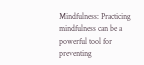Mindfulness: Practicing mindfulness can be a powerful tool for preventing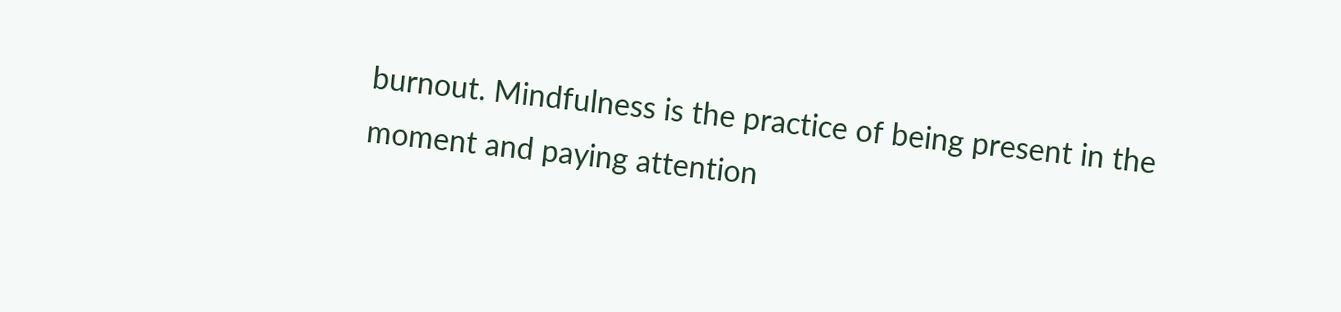burnout. Mindfulness is the practice of being present in the moment and paying attention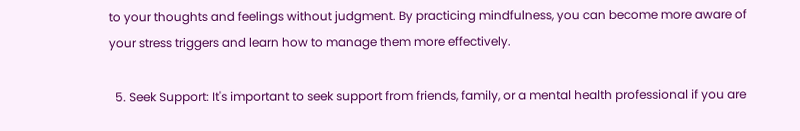to your thoughts and feelings without judgment. By practicing mindfulness, you can become more aware of your stress triggers and learn how to manage them more effectively.

  5. Seek Support: It's important to seek support from friends, family, or a mental health professional if you are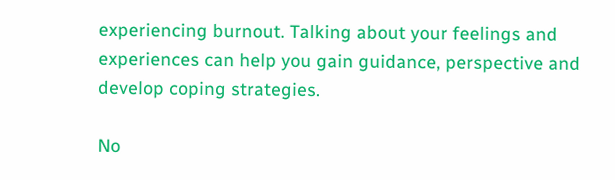experiencing burnout. Talking about your feelings and experiences can help you gain guidance, perspective and develop coping strategies.

No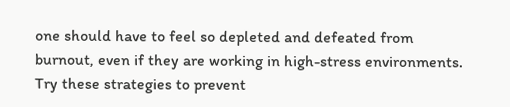one should have to feel so depleted and defeated from burnout, even if they are working in high-stress environments. Try these strategies to prevent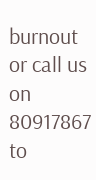burnout or call us on 80917867 to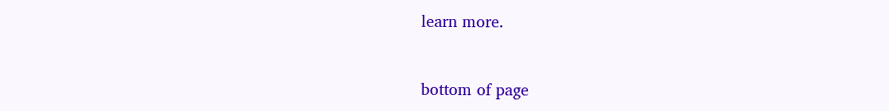learn more.


bottom of page